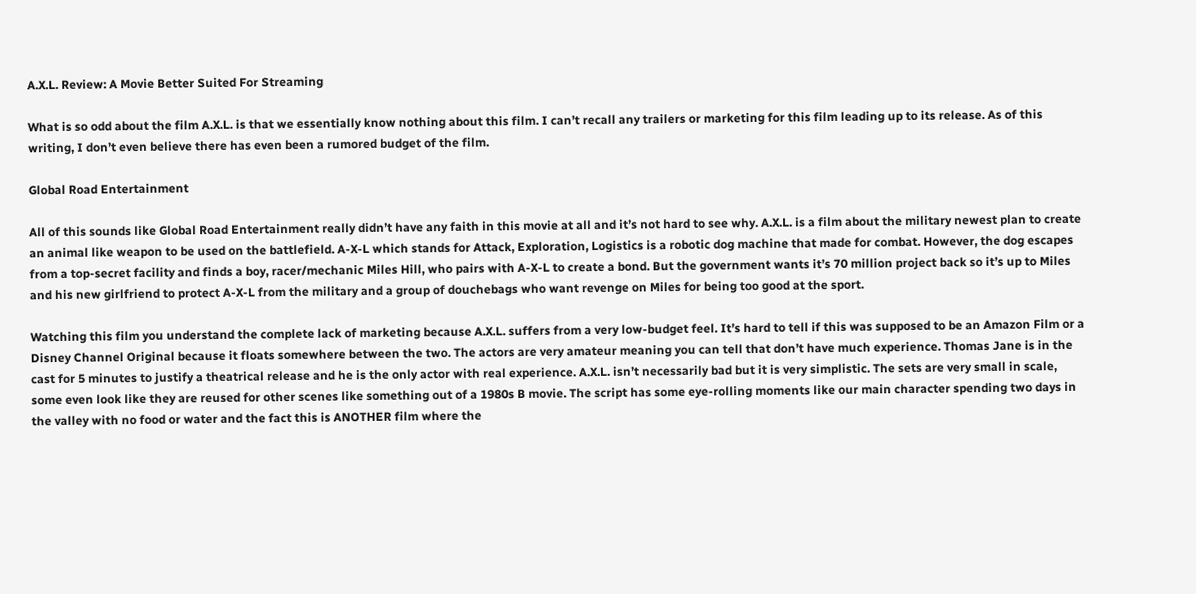A.X.L. Review: A Movie Better Suited For Streaming

What is so odd about the film A.X.L. is that we essentially know nothing about this film. I can’t recall any trailers or marketing for this film leading up to its release. As of this writing, I don’t even believe there has even been a rumored budget of the film.

Global Road Entertainment

All of this sounds like Global Road Entertainment really didn’t have any faith in this movie at all and it’s not hard to see why. A.X.L. is a film about the military newest plan to create an animal like weapon to be used on the battlefield. A-X-L which stands for Attack, Exploration, Logistics is a robotic dog machine that made for combat. However, the dog escapes from a top-secret facility and finds a boy, racer/mechanic Miles Hill, who pairs with A-X-L to create a bond. But the government wants it’s 70 million project back so it’s up to Miles and his new girlfriend to protect A-X-L from the military and a group of douchebags who want revenge on Miles for being too good at the sport.

Watching this film you understand the complete lack of marketing because A.X.L. suffers from a very low-budget feel. It’s hard to tell if this was supposed to be an Amazon Film or a Disney Channel Original because it floats somewhere between the two. The actors are very amateur meaning you can tell that don’t have much experience. Thomas Jane is in the cast for 5 minutes to justify a theatrical release and he is the only actor with real experience. A.X.L. isn’t necessarily bad but it is very simplistic. The sets are very small in scale, some even look like they are reused for other scenes like something out of a 1980s B movie. The script has some eye-rolling moments like our main character spending two days in the valley with no food or water and the fact this is ANOTHER film where the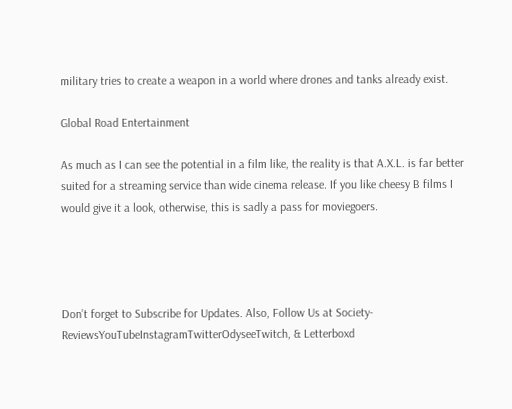military tries to create a weapon in a world where drones and tanks already exist.

Global Road Entertainment

As much as I can see the potential in a film like, the reality is that A.X.L. is far better suited for a streaming service than wide cinema release. If you like cheesy B films I would give it a look, otherwise, this is sadly a pass for moviegoers.




Don’t forget to Subscribe for Updates. Also, Follow Us at Society-ReviewsYouTubeInstagramTwitterOdyseeTwitch, & Letterboxd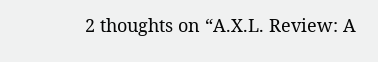2 thoughts on “A.X.L. Review: A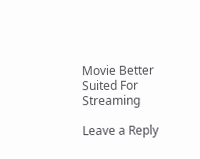Movie Better Suited For Streaming

Leave a Reply